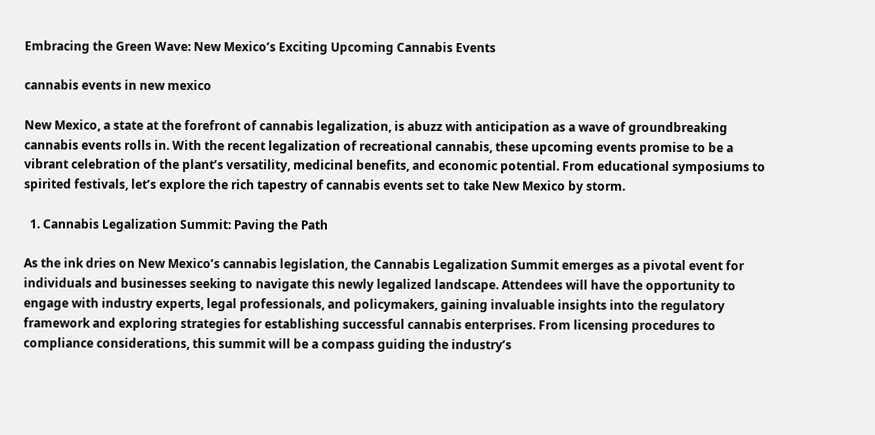Embracing the Green Wave: New Mexico’s Exciting Upcoming Cannabis Events

cannabis events in new mexico

New Mexico, a state at the forefront of cannabis legalization, is abuzz with anticipation as a wave of groundbreaking cannabis events rolls in. With the recent legalization of recreational cannabis, these upcoming events promise to be a vibrant celebration of the plant’s versatility, medicinal benefits, and economic potential. From educational symposiums to spirited festivals, let’s explore the rich tapestry of cannabis events set to take New Mexico by storm.

  1. Cannabis Legalization Summit: Paving the Path

As the ink dries on New Mexico’s cannabis legislation, the Cannabis Legalization Summit emerges as a pivotal event for individuals and businesses seeking to navigate this newly legalized landscape. Attendees will have the opportunity to engage with industry experts, legal professionals, and policymakers, gaining invaluable insights into the regulatory framework and exploring strategies for establishing successful cannabis enterprises. From licensing procedures to compliance considerations, this summit will be a compass guiding the industry’s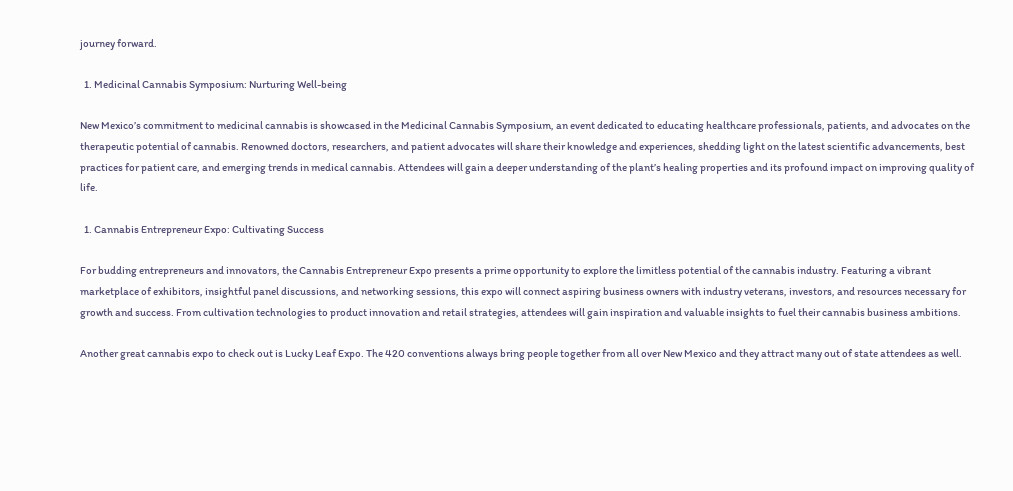journey forward.

  1. Medicinal Cannabis Symposium: Nurturing Well-being

New Mexico’s commitment to medicinal cannabis is showcased in the Medicinal Cannabis Symposium, an event dedicated to educating healthcare professionals, patients, and advocates on the therapeutic potential of cannabis. Renowned doctors, researchers, and patient advocates will share their knowledge and experiences, shedding light on the latest scientific advancements, best practices for patient care, and emerging trends in medical cannabis. Attendees will gain a deeper understanding of the plant’s healing properties and its profound impact on improving quality of life.

  1. Cannabis Entrepreneur Expo: Cultivating Success

For budding entrepreneurs and innovators, the Cannabis Entrepreneur Expo presents a prime opportunity to explore the limitless potential of the cannabis industry. Featuring a vibrant marketplace of exhibitors, insightful panel discussions, and networking sessions, this expo will connect aspiring business owners with industry veterans, investors, and resources necessary for growth and success. From cultivation technologies to product innovation and retail strategies, attendees will gain inspiration and valuable insights to fuel their cannabis business ambitions.

Another great cannabis expo to check out is Lucky Leaf Expo. The 420 conventions always bring people together from all over New Mexico and they attract many out of state attendees as well.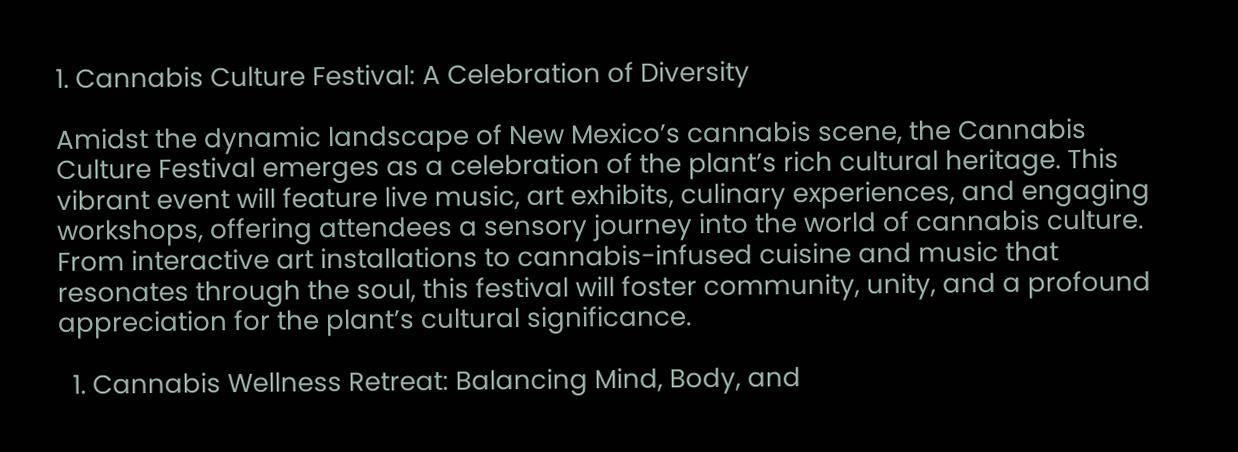1. Cannabis Culture Festival: A Celebration of Diversity

Amidst the dynamic landscape of New Mexico’s cannabis scene, the Cannabis Culture Festival emerges as a celebration of the plant’s rich cultural heritage. This vibrant event will feature live music, art exhibits, culinary experiences, and engaging workshops, offering attendees a sensory journey into the world of cannabis culture. From interactive art installations to cannabis-infused cuisine and music that resonates through the soul, this festival will foster community, unity, and a profound appreciation for the plant’s cultural significance.

  1. Cannabis Wellness Retreat: Balancing Mind, Body, and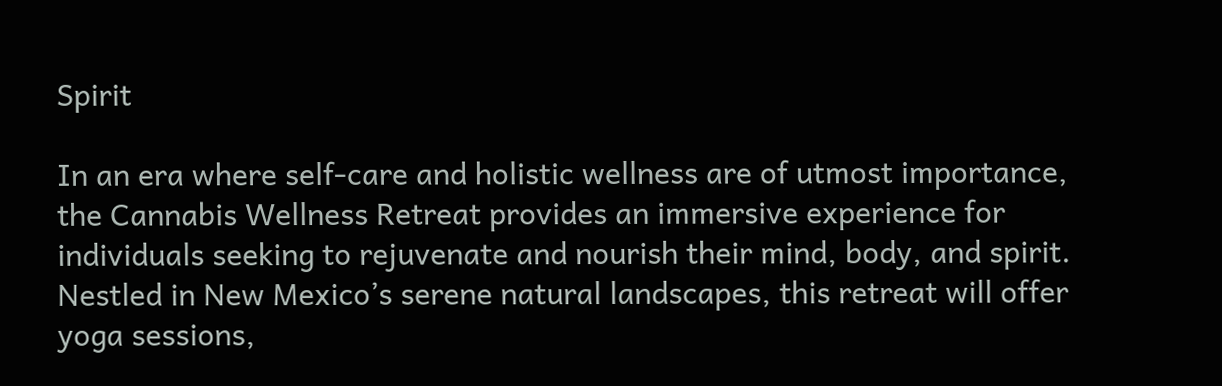Spirit

In an era where self-care and holistic wellness are of utmost importance, the Cannabis Wellness Retreat provides an immersive experience for individuals seeking to rejuvenate and nourish their mind, body, and spirit. Nestled in New Mexico’s serene natural landscapes, this retreat will offer yoga sessions,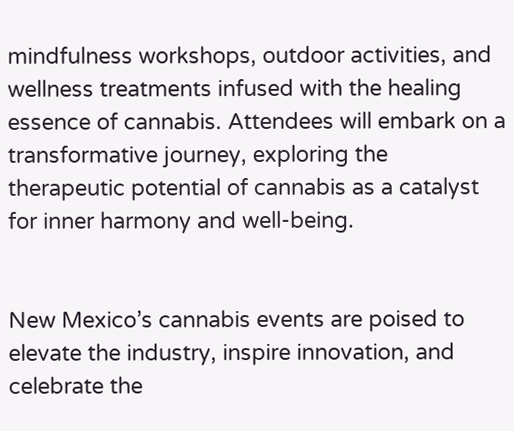mindfulness workshops, outdoor activities, and wellness treatments infused with the healing essence of cannabis. Attendees will embark on a transformative journey, exploring the therapeutic potential of cannabis as a catalyst for inner harmony and well-being.


New Mexico’s cannabis events are poised to elevate the industry, inspire innovation, and celebrate the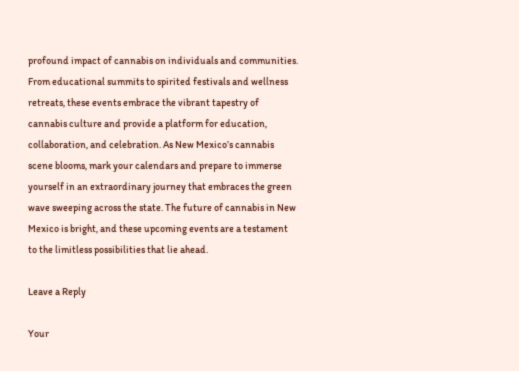profound impact of cannabis on individuals and communities. From educational summits to spirited festivals and wellness retreats, these events embrace the vibrant tapestry of cannabis culture and provide a platform for education, collaboration, and celebration. As New Mexico’s cannabis scene blooms, mark your calendars and prepare to immerse yourself in an extraordinary journey that embraces the green wave sweeping across the state. The future of cannabis in New Mexico is bright, and these upcoming events are a testament to the limitless possibilities that lie ahead.

Leave a Reply

Your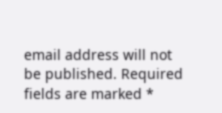email address will not be published. Required fields are marked *